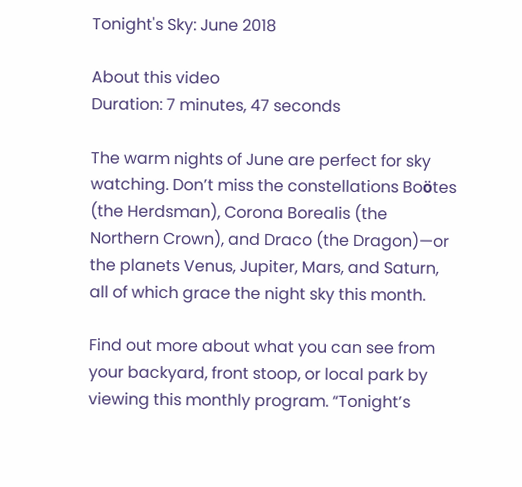Tonight's Sky: June 2018

About this video
Duration: 7 minutes, 47 seconds

The warm nights of June are perfect for sky watching. Don’t miss the constellations Boӧtes (the Herdsman), Corona Borealis (the Northern Crown), and Draco (the Dragon)—or the planets Venus, Jupiter, Mars, and Saturn, all of which grace the night sky this month.

Find out more about what you can see from your backyard, front stoop, or local park by viewing this monthly program. “Tonight’s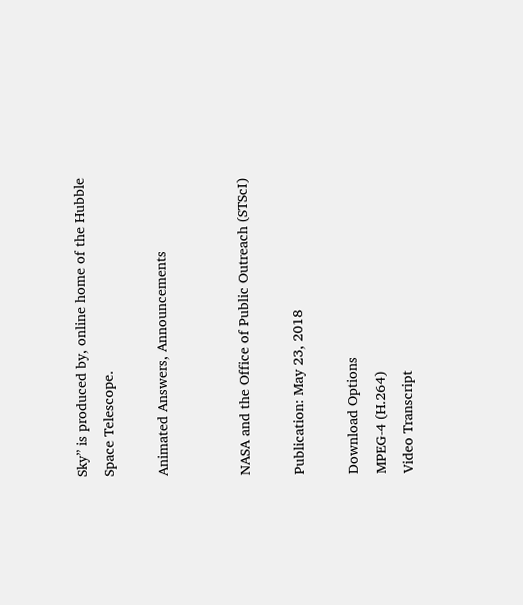Sky” is produced by, online home of the Hubble Space Telescope.

Animated Answers, Announcements


NASA and the Office of Public Outreach (STScI)

Publication: May 23, 2018

Download Options
MPEG-4 (H.264)
Video Transcript